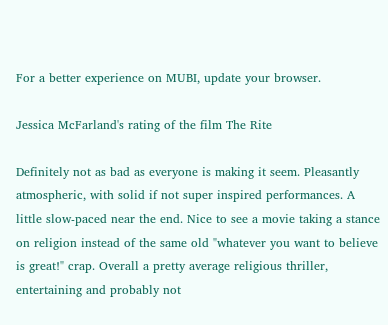For a better experience on MUBI, update your browser.

Jessica McFarland's rating of the film The Rite

Definitely not as bad as everyone is making it seem. Pleasantly atmospheric, with solid if not super inspired performances. A little slow-paced near the end. Nice to see a movie taking a stance on religion instead of the same old "whatever you want to believe is great!" crap. Overall a pretty average religious thriller, entertaining and probably not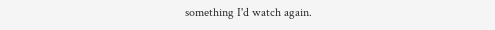something I'd watch again.